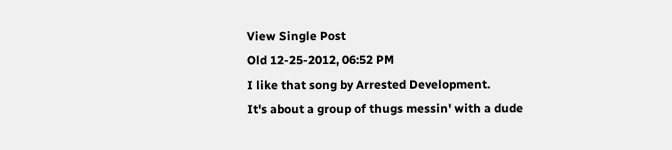View Single Post
Old 12-25-2012, 06:52 PM
I like that song by Arrested Development.
It's about a group of thugs messin' with a dude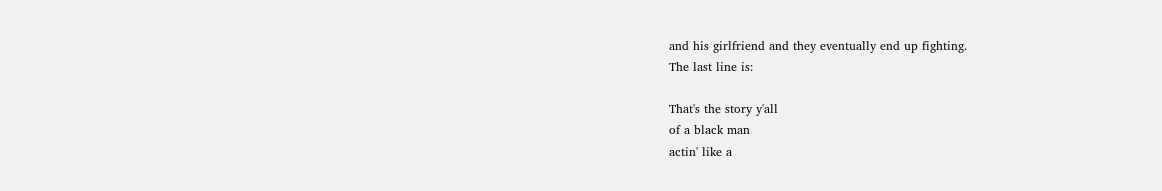and his girlfriend and they eventually end up fighting.
The last line is:

That's the story y'all
of a black man
actin' like a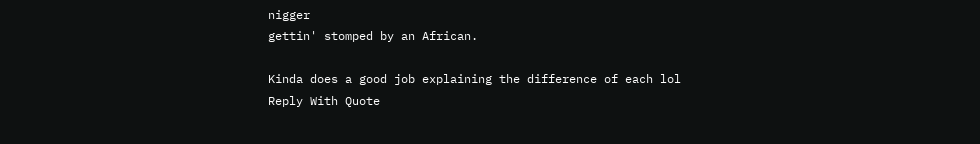nigger
gettin' stomped by an African.

Kinda does a good job explaining the difference of each lol
Reply With Quote